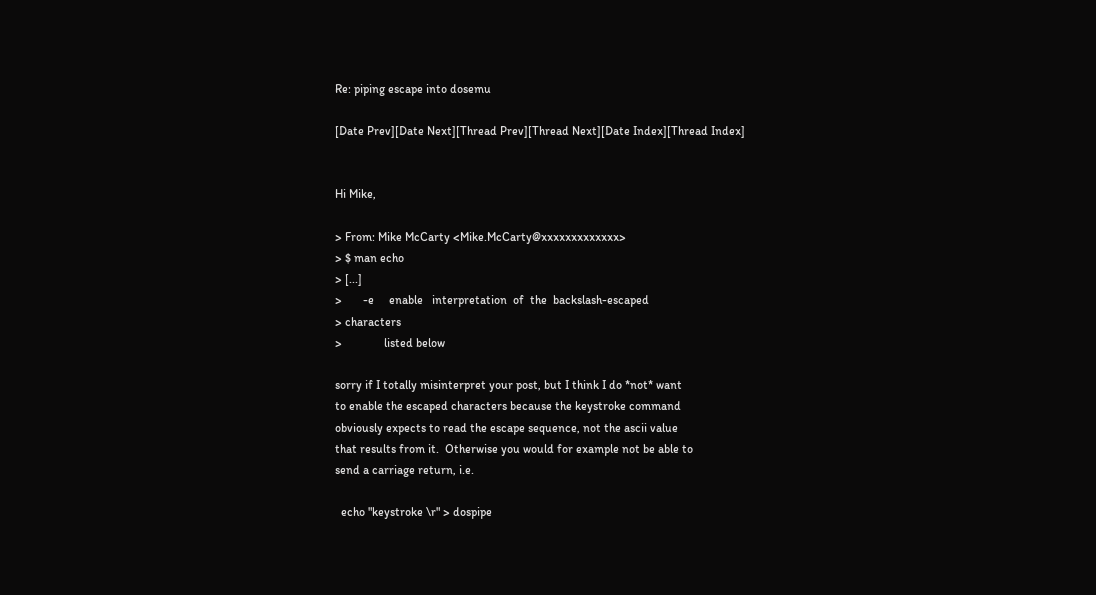Re: piping escape into dosemu

[Date Prev][Date Next][Thread Prev][Thread Next][Date Index][Thread Index]


Hi Mike,

> From: Mike McCarty <Mike.McCarty@xxxxxxxxxxxxx>
> $ man echo
> [...]
>       -e     enable   interpretation  of  the  backslash-escaped
> characters
>              listed below

sorry if I totally misinterpret your post, but I think I do *not* want
to enable the escaped characters because the keystroke command
obviously expects to read the escape sequence, not the ascii value
that results from it.  Otherwise you would for example not be able to
send a carriage return, i.e.

  echo "keystroke \r" > dospipe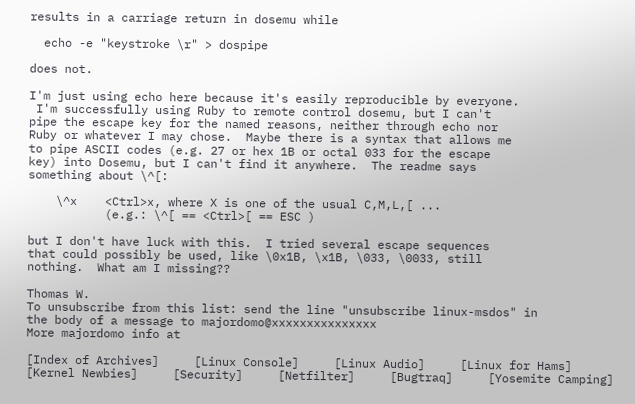results in a carriage return in dosemu while

  echo -e "keystroke \r" > dospipe

does not.

I'm just using echo here because it's easily reproducible by everyone.
 I'm successfully using Ruby to remote control dosemu, but I can't
pipe the escape key for the named reasons, neither through echo nor
Ruby or whatever I may chose.  Maybe there is a syntax that allows me
to pipe ASCII codes (e.g. 27 or hex 1B or octal 033 for the escape
key) into Dosemu, but I can't find it anywhere.  The readme says
something about \^[:

    \^x    <Ctrl>x, where X is one of the usual C,M,L,[ ...
           (e.g.: \^[ == <Ctrl>[ == ESC )

but I don't have luck with this.  I tried several escape sequences
that could possibly be used, like \0x1B, \x1B, \033, \0033, still
nothing.  What am I missing??

Thomas W.
To unsubscribe from this list: send the line "unsubscribe linux-msdos" in
the body of a message to majordomo@xxxxxxxxxxxxxxx
More majordomo info at

[Index of Archives]     [Linux Console]     [Linux Audio]     [Linux for Hams]     [Kernel Newbies]     [Security]     [Netfilter]     [Bugtraq]     [Yosemite Camping]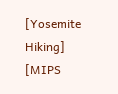[Yosemite Hiking]     [MIPS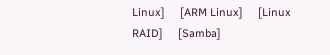Linux]     [ARM Linux]     [Linux RAID]     [Samba]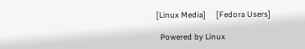[Linux Media]     [Fedora Users]

  Powered by Linux